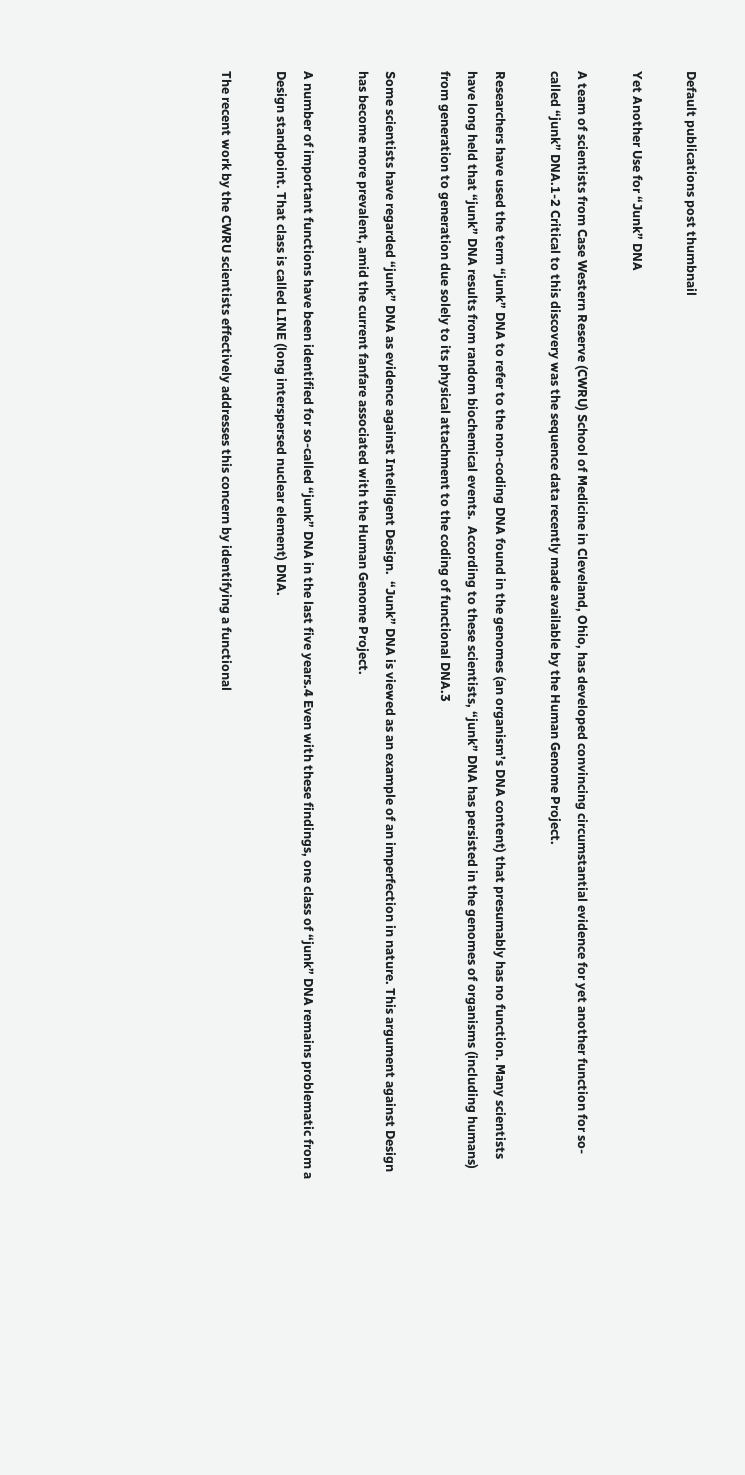Default publications post thumbnail

Yet Another Use for “Junk” DNA

A team of scientists from Case Western Reserve (CWRU) School of Medicine in Cleveland, Ohio, has developed convincing circumstantial evidence for yet another function for so-called “junk” DNA.1-2 Critical to this discovery was the sequence data recently made available by the Human Genome Project.

Researchers have used the term “junk” DNA to refer to the non-coding DNA found in the genomes (an organism’s DNA content) that presumably has no function. Many scientists have long held that “junk” DNA results from random biochemical events.  According to these scientists, “junk” DNA has persisted in the genomes of organisms (including humans) from generation to generation due solely to its physical attachment to the coding of functional DNA.3

Some scientists have regarded “junk” DNA as evidence against Intelligent Design.  “Junk” DNA is viewed as an example of an imperfection in nature. This argument against Design has become more prevalent, amid the current fanfare associated with the Human Genome Project.

A number of important functions have been identified for so-called “junk” DNA in the last five years.4 Even with these findings, one class of “junk” DNA remains problematic from a Design standpoint. That class is called LINE (long interspersed nuclear element) DNA.

The recent work by the CWRU scientists effectively addresses this concern by identifying a functional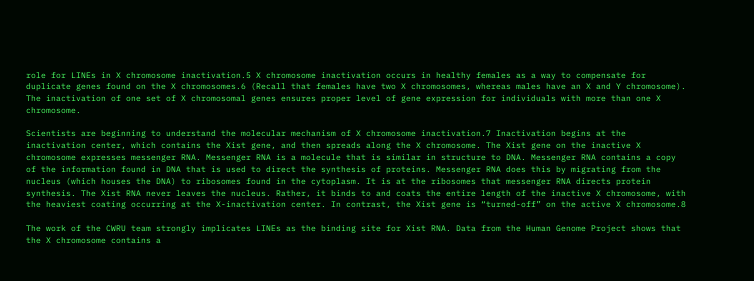role for LINEs in X chromosome inactivation.5 X chromosome inactivation occurs in healthy females as a way to compensate for duplicate genes found on the X chromosomes.6 (Recall that females have two X chromosomes, whereas males have an X and Y chromosome). The inactivation of one set of X chromosomal genes ensures proper level of gene expression for individuals with more than one X chromosome.

Scientists are beginning to understand the molecular mechanism of X chromosome inactivation.7 Inactivation begins at the inactivation center, which contains the Xist gene, and then spreads along the X chromosome. The Xist gene on the inactive X chromosome expresses messenger RNA. Messenger RNA is a molecule that is similar in structure to DNA. Messenger RNA contains a copy of the information found in DNA that is used to direct the synthesis of proteins. Messenger RNA does this by migrating from the nucleus (which houses the DNA) to ribosomes found in the cytoplasm. It is at the ribosomes that messenger RNA directs protein synthesis. The Xist RNA never leaves the nucleus. Rather, it binds to and coats the entire length of the inactive X chromosome, with the heaviest coating occurring at the X-inactivation center. In contrast, the Xist gene is “turned-off” on the active X chromosome.8

The work of the CWRU team strongly implicates LINEs as the binding site for Xist RNA. Data from the Human Genome Project shows that the X chromosome contains a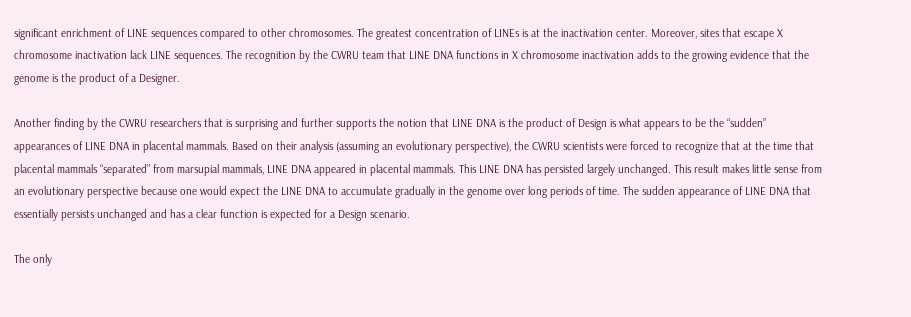significant enrichment of LINE sequences compared to other chromosomes. The greatest concentration of LINEs is at the inactivation center. Moreover, sites that escape X chromosome inactivation lack LINE sequences. The recognition by the CWRU team that LINE DNA functions in X chromosome inactivation adds to the growing evidence that the genome is the product of a Designer.

Another finding by the CWRU researchers that is surprising and further supports the notion that LINE DNA is the product of Design is what appears to be the “sudden” appearances of LINE DNA in placental mammals. Based on their analysis (assuming an evolutionary perspective), the CWRU scientists were forced to recognize that at the time that placental mammals “separated” from marsupial mammals, LINE DNA appeared in placental mammals. This LINE DNA has persisted largely unchanged. This result makes little sense from an evolutionary perspective because one would expect the LINE DNA to accumulate gradually in the genome over long periods of time. The sudden appearance of LINE DNA that essentially persists unchanged and has a clear function is expected for a Design scenario.

The only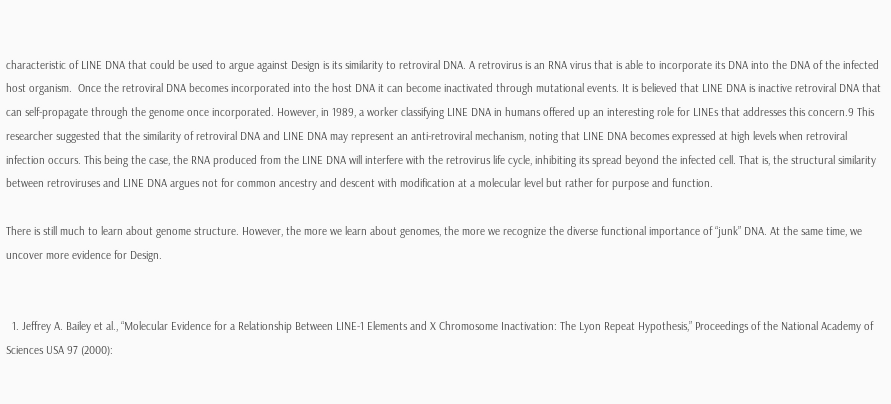characteristic of LINE DNA that could be used to argue against Design is its similarity to retroviral DNA. A retrovirus is an RNA virus that is able to incorporate its DNA into the DNA of the infected host organism.  Once the retroviral DNA becomes incorporated into the host DNA it can become inactivated through mutational events. It is believed that LINE DNA is inactive retroviral DNA that can self-propagate through the genome once incorporated. However, in 1989, a worker classifying LINE DNA in humans offered up an interesting role for LINEs that addresses this concern.9 This researcher suggested that the similarity of retroviral DNA and LINE DNA may represent an anti-retroviral mechanism, noting that LINE DNA becomes expressed at high levels when retroviral infection occurs. This being the case, the RNA produced from the LINE DNA will interfere with the retrovirus life cycle, inhibiting its spread beyond the infected cell. That is, the structural similarity between retroviruses and LINE DNA argues not for common ancestry and descent with modification at a molecular level but rather for purpose and function.

There is still much to learn about genome structure. However, the more we learn about genomes, the more we recognize the diverse functional importance of “junk” DNA. At the same time, we uncover more evidence for Design.


  1. Jeffrey A. Bailey et al., “Molecular Evidence for a Relationship Between LINE-1 Elements and X Chromosome Inactivation: The Lyon Repeat Hypothesis,” Proceedings of the National Academy of Sciences USA 97 (2000):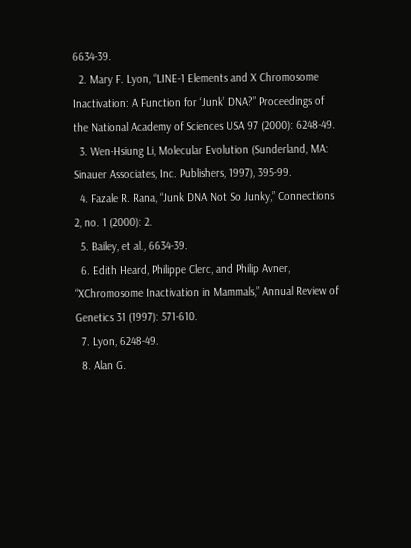6634-39.
  2. Mary F. Lyon, “LINE-1 Elements and X Chromosome Inactivation: A Function for ‘Junk’ DNA?” Proceedings of the National Academy of Sciences USA 97 (2000): 6248-49.
  3. Wen-Hsiung Li, Molecular Evolution (Sunderland, MA: Sinauer Associates, Inc. Publishers, 1997), 395-99.
  4. Fazale R. Rana, “Junk DNA Not So Junky,” Connections 2, no. 1 (2000): 2.
  5. Bailey, et al., 6634-39.
  6. Edith Heard, Philippe Clerc, and Philip Avner, “XChromosome Inactivation in Mammals,” Annual Review of Genetics 31 (1997): 571-610.
  7. Lyon, 6248-49.
  8. Alan G.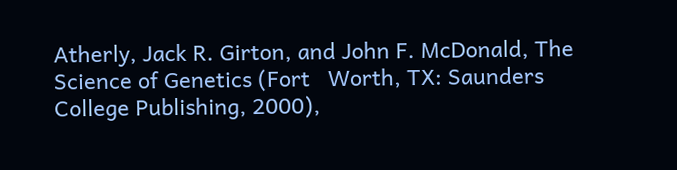Atherly, Jack R. Girton, and John F. McDonald, The Science of Genetics (Fort   Worth, TX: Saunders College Publishing, 2000),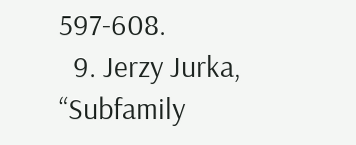597-608.
  9. Jerzy Jurka, “Subfamily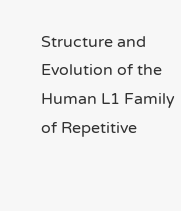Structure and Evolution of the Human L1 Family of Repetitive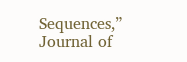Sequences,” Journal of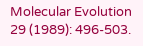Molecular Evolution 29 (1989): 496-503.